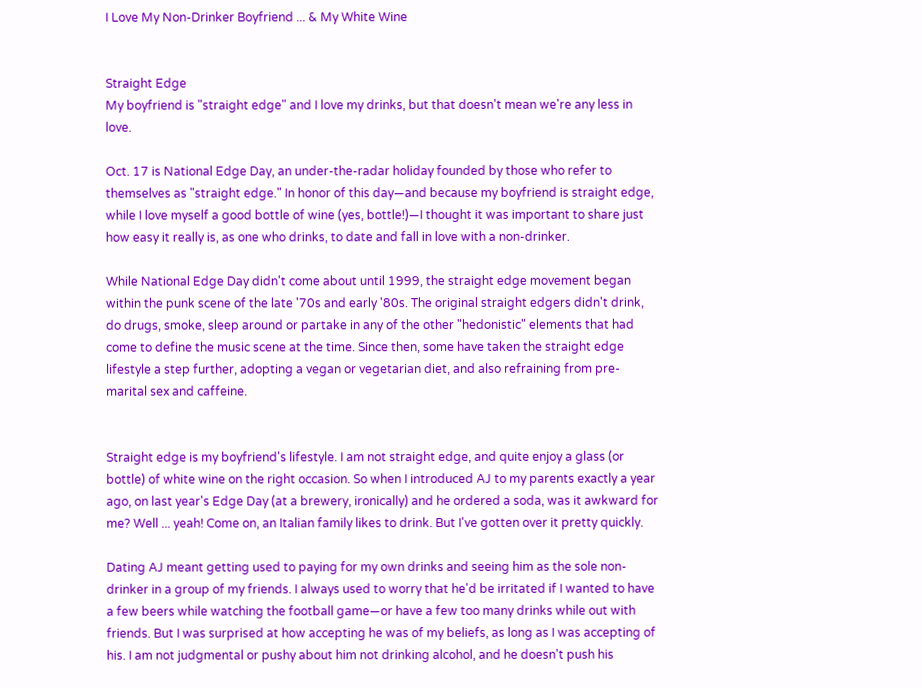I Love My Non-Drinker Boyfriend ... & My White Wine


Straight Edge
My boyfriend is "straight edge" and I love my drinks, but that doesn't mean we're any less in love.

Oct. 17 is National Edge Day, an under-the-radar holiday founded by those who refer to themselves as "straight edge." In honor of this day—and because my boyfriend is straight edge, while I love myself a good bottle of wine (yes, bottle!)—I thought it was important to share just how easy it really is, as one who drinks, to date and fall in love with a non-drinker.

While National Edge Day didn't come about until 1999, the straight edge movement began within the punk scene of the late '70s and early '80s. The original straight edgers didn't drink, do drugs, smoke, sleep around or partake in any of the other "hedonistic" elements that had come to define the music scene at the time. Since then, some have taken the straight edge lifestyle a step further, adopting a vegan or vegetarian diet, and also refraining from pre-marital sex and caffeine.


Straight edge is my boyfriend's lifestyle. I am not straight edge, and quite enjoy a glass (or bottle) of white wine on the right occasion. So when I introduced AJ to my parents exactly a year ago, on last year's Edge Day (at a brewery, ironically) and he ordered a soda, was it awkward for me? Well ... yeah! Come on, an Italian family likes to drink. But I've gotten over it pretty quickly.

Dating AJ meant getting used to paying for my own drinks and seeing him as the sole non-drinker in a group of my friends. I always used to worry that he'd be irritated if I wanted to have a few beers while watching the football game—or have a few too many drinks while out with friends. But I was surprised at how accepting he was of my beliefs, as long as I was accepting of his. I am not judgmental or pushy about him not drinking alcohol, and he doesn't push his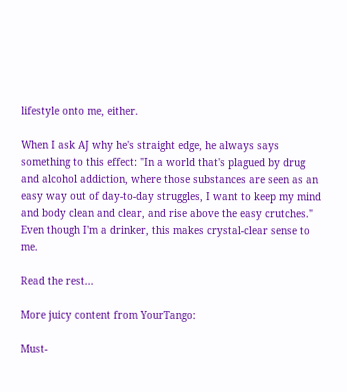lifestyle onto me, either.

When I ask AJ why he's straight edge, he always says something to this effect: "In a world that's plagued by drug and alcohol addiction, where those substances are seen as an easy way out of day-to-day struggles, I want to keep my mind and body clean and clear, and rise above the easy crutches." Even though I'm a drinker, this makes crystal-clear sense to me.

Read the rest...

More juicy content from YourTango:

Must-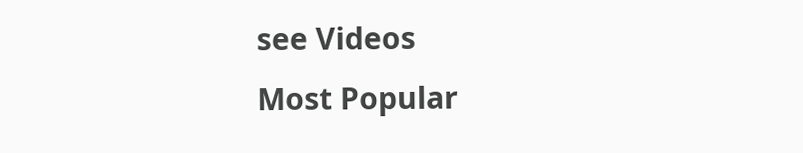see Videos
Most Popular